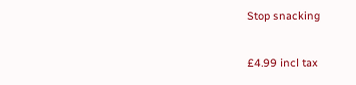Stop snacking

£4.99 incl tax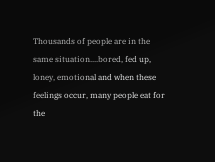Thousands of people are in the same situation....bored, fed up, loney, emotional and when these feelings occur, many people eat for the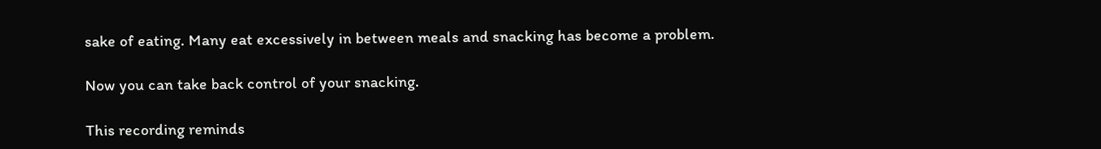sake of eating. Many eat excessively in between meals and snacking has become a problem.

Now you can take back control of your snacking.

This recording reminds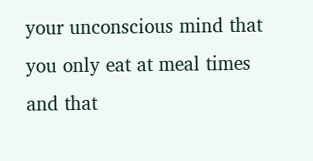your unconscious mind that you only eat at meal times and that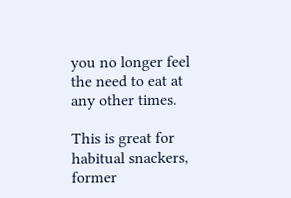you no longer feel the need to eat at any other times.

This is great for habitual snackers, former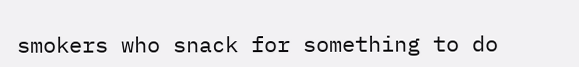smokers who snack for something to do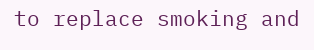to replace smoking and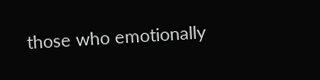those who emotionally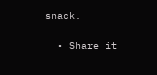snack.

  • Share it